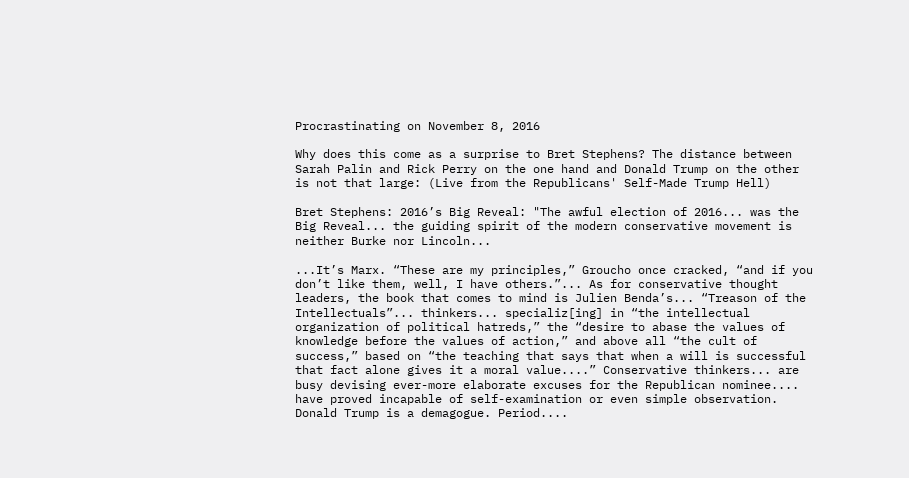Procrastinating on November 8, 2016

Why does this come as a surprise to Bret Stephens? The distance between Sarah Palin and Rick Perry on the one hand and Donald Trump on the other is not that large: (Live from the Republicans' Self-Made Trump Hell)

Bret Stephens: 2016’s Big Reveal: "The awful election of 2016... was the Big Reveal... the guiding spirit of the modern conservative movement is neither Burke nor Lincoln...

...It’s Marx. “These are my principles,” Groucho once cracked, “and if you don’t like them, well, I have others.”... As for conservative thought leaders, the book that comes to mind is Julien Benda’s... “Treason of the Intellectuals”... thinkers... specializ[ing] in “the intellectual organization of political hatreds,” the “desire to abase the values of knowledge before the values of action,” and above all “the cult of success,” based on “the teaching that says that when a will is successful that fact alone gives it a moral value....” Conservative thinkers... are busy devising ever-more elaborate excuses for the Republican nominee.... have proved incapable of self-examination or even simple observation. Donald Trump is a demagogue. Period....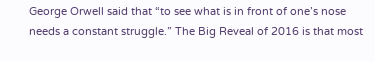George Orwell said that “to see what is in front of one’s nose needs a constant struggle.” The Big Reveal of 2016 is that most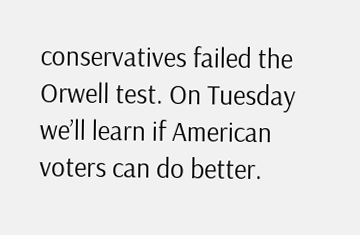conservatives failed the Orwell test. On Tuesday we’ll learn if American voters can do better.